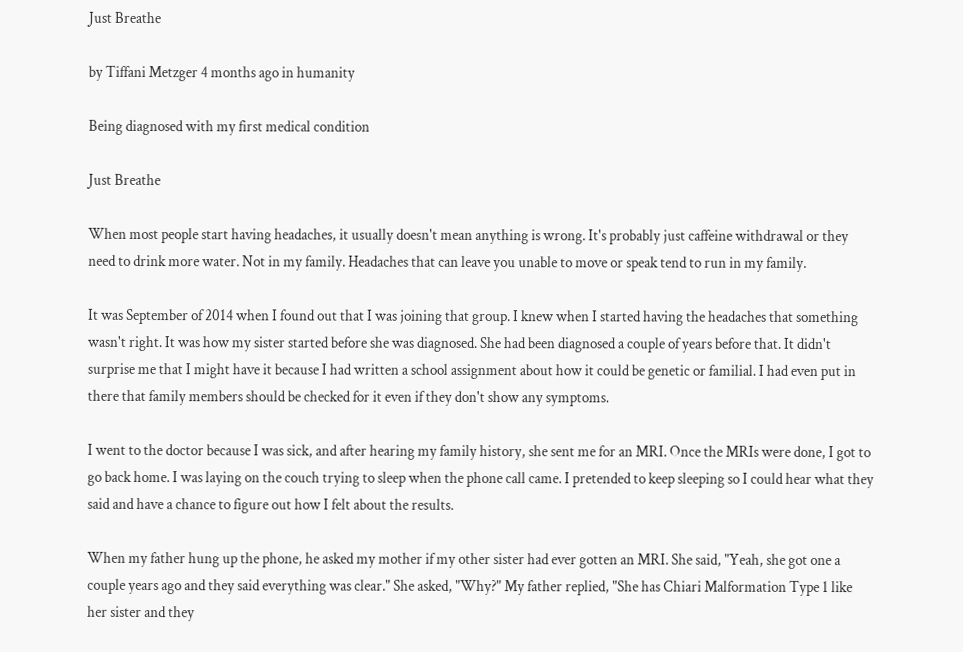Just Breathe

by Tiffani Metzger 4 months ago in humanity

Being diagnosed with my first medical condition

Just Breathe

When most people start having headaches, it usually doesn't mean anything is wrong. It's probably just caffeine withdrawal or they need to drink more water. Not in my family. Headaches that can leave you unable to move or speak tend to run in my family.

It was September of 2014 when I found out that I was joining that group. I knew when I started having the headaches that something wasn't right. It was how my sister started before she was diagnosed. She had been diagnosed a couple of years before that. It didn't surprise me that I might have it because I had written a school assignment about how it could be genetic or familial. I had even put in there that family members should be checked for it even if they don't show any symptoms.

I went to the doctor because I was sick, and after hearing my family history, she sent me for an MRI. Once the MRIs were done, I got to go back home. I was laying on the couch trying to sleep when the phone call came. I pretended to keep sleeping so I could hear what they said and have a chance to figure out how I felt about the results.

When my father hung up the phone, he asked my mother if my other sister had ever gotten an MRI. She said, "Yeah, she got one a couple years ago and they said everything was clear." She asked, "Why?" My father replied, "She has Chiari Malformation Type 1 like her sister and they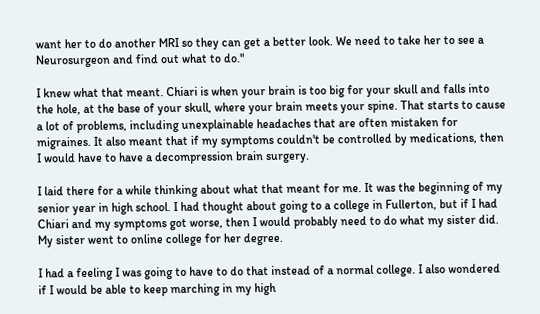want her to do another MRI so they can get a better look. We need to take her to see a Neurosurgeon and find out what to do."

I knew what that meant. Chiari is when your brain is too big for your skull and falls into the hole, at the base of your skull, where your brain meets your spine. That starts to cause a lot of problems, including unexplainable headaches that are often mistaken for migraines. It also meant that if my symptoms couldn't be controlled by medications, then I would have to have a decompression brain surgery.

I laid there for a while thinking about what that meant for me. It was the beginning of my senior year in high school. I had thought about going to a college in Fullerton, but if I had Chiari and my symptoms got worse, then I would probably need to do what my sister did. My sister went to online college for her degree.

I had a feeling I was going to have to do that instead of a normal college. I also wondered if I would be able to keep marching in my high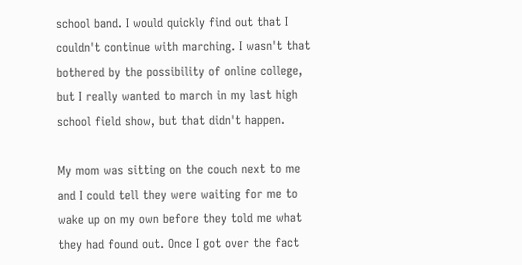school band. I would quickly find out that I couldn't continue with marching. I wasn't that bothered by the possibility of online college, but I really wanted to march in my last high school field show, but that didn't happen.

My mom was sitting on the couch next to me and I could tell they were waiting for me to wake up on my own before they told me what they had found out. Once I got over the fact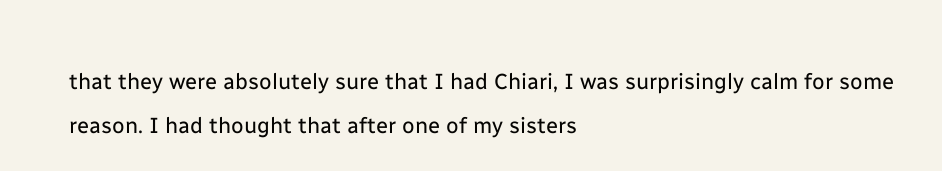that they were absolutely sure that I had Chiari, I was surprisingly calm for some reason. I had thought that after one of my sisters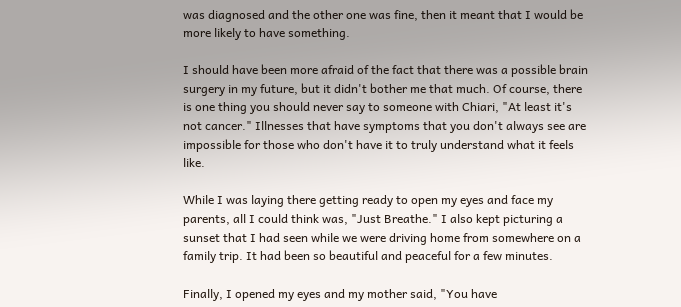was diagnosed and the other one was fine, then it meant that I would be more likely to have something.

I should have been more afraid of the fact that there was a possible brain surgery in my future, but it didn't bother me that much. Of course, there is one thing you should never say to someone with Chiari, "At least it's not cancer." Illnesses that have symptoms that you don't always see are impossible for those who don't have it to truly understand what it feels like.

While I was laying there getting ready to open my eyes and face my parents, all I could think was, "Just Breathe." I also kept picturing a sunset that I had seen while we were driving home from somewhere on a family trip. It had been so beautiful and peaceful for a few minutes.

Finally, I opened my eyes and my mother said, "You have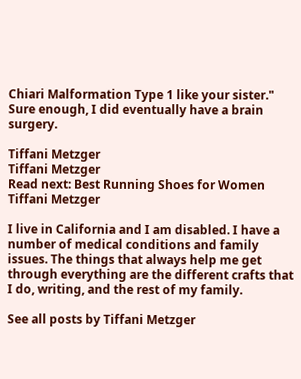Chiari Malformation Type 1 like your sister." Sure enough, I did eventually have a brain surgery.

Tiffani Metzger
Tiffani Metzger
Read next: Best Running Shoes for Women
Tiffani Metzger

I live in California and I am disabled. I have a number of medical conditions and family issues. The things that always help me get through everything are the different crafts that I do, writing, and the rest of my family.

See all posts by Tiffani Metzger